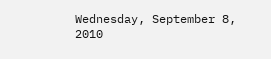Wednesday, September 8, 2010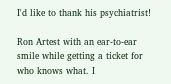I'd like to thank his psychiatrist!

Ron Artest with an ear-to-ear smile while getting a ticket for who knows what. I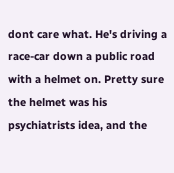dont care what. He's driving a race-car down a public road with a helmet on. Pretty sure the helmet was his psychiatrists idea, and the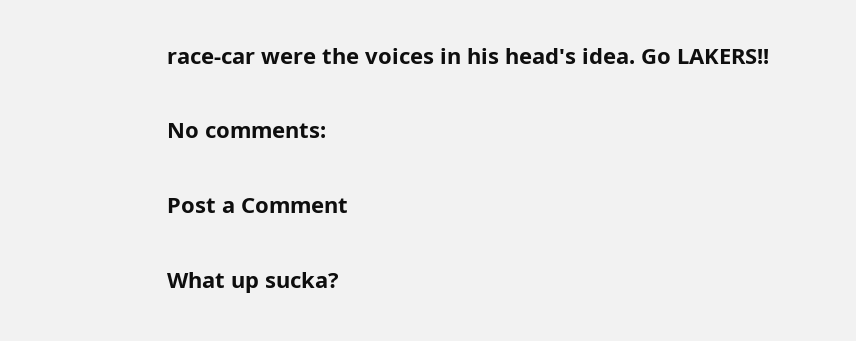race-car were the voices in his head's idea. Go LAKERS!!

No comments:

Post a Comment

What up sucka?